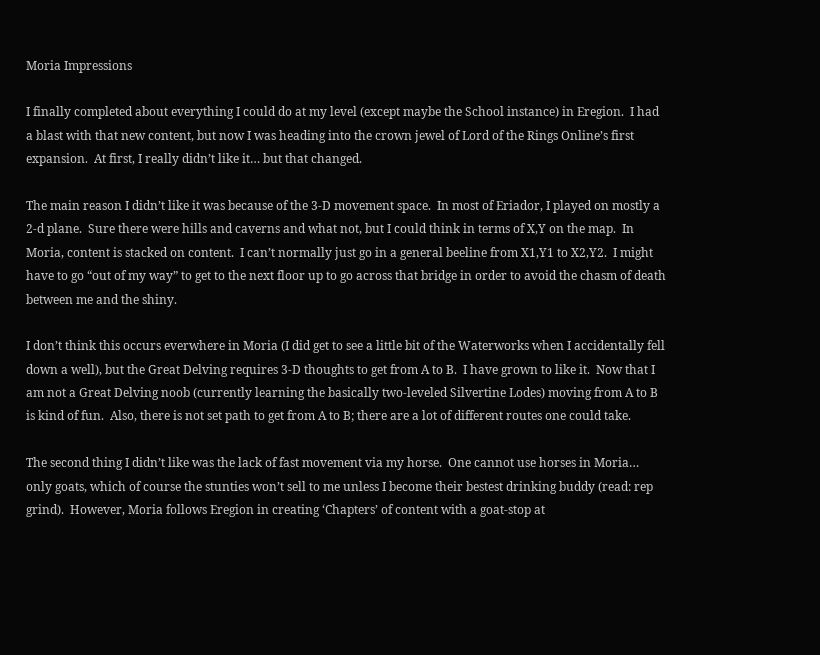Moria Impressions

I finally completed about everything I could do at my level (except maybe the School instance) in Eregion.  I had a blast with that new content, but now I was heading into the crown jewel of Lord of the Rings Online’s first expansion.  At first, I really didn’t like it… but that changed.

The main reason I didn’t like it was because of the 3-D movement space.  In most of Eriador, I played on mostly a 2-d plane.  Sure there were hills and caverns and what not, but I could think in terms of X,Y on the map.  In Moria, content is stacked on content.  I can’t normally just go in a general beeline from X1,Y1 to X2,Y2.  I might have to go “out of my way” to get to the next floor up to go across that bridge in order to avoid the chasm of death between me and the shiny.

I don’t think this occurs everwhere in Moria (I did get to see a little bit of the Waterworks when I accidentally fell down a well), but the Great Delving requires 3-D thoughts to get from A to B.  I have grown to like it.  Now that I am not a Great Delving noob (currently learning the basically two-leveled Silvertine Lodes) moving from A to B is kind of fun.  Also, there is not set path to get from A to B; there are a lot of different routes one could take.

The second thing I didn’t like was the lack of fast movement via my horse.  One cannot use horses in Moria… only goats, which of course the stunties won’t sell to me unless I become their bestest drinking buddy (read: rep grind).  However, Moria follows Eregion in creating ‘Chapters’ of content with a goat-stop at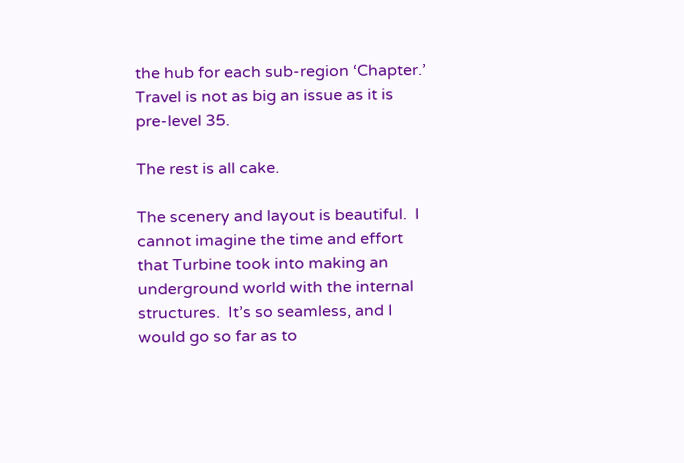the hub for each sub-region ‘Chapter.’  Travel is not as big an issue as it is pre-level 35.

The rest is all cake.

The scenery and layout is beautiful.  I cannot imagine the time and effort that Turbine took into making an underground world with the internal structures.  It’s so seamless, and I would go so far as to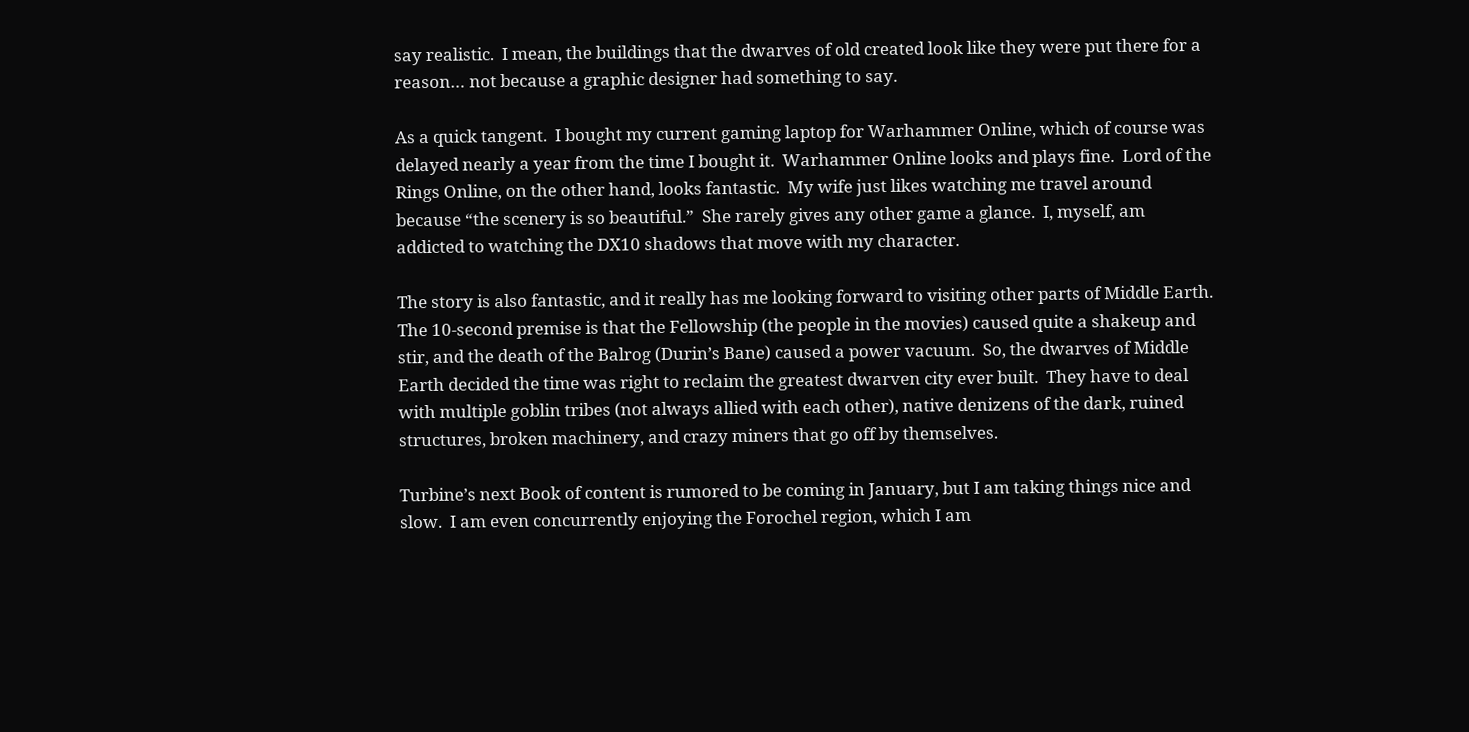say realistic.  I mean, the buildings that the dwarves of old created look like they were put there for a reason… not because a graphic designer had something to say.

As a quick tangent.  I bought my current gaming laptop for Warhammer Online, which of course was delayed nearly a year from the time I bought it.  Warhammer Online looks and plays fine.  Lord of the Rings Online, on the other hand, looks fantastic.  My wife just likes watching me travel around because “the scenery is so beautiful.”  She rarely gives any other game a glance.  I, myself, am addicted to watching the DX10 shadows that move with my character.

The story is also fantastic, and it really has me looking forward to visiting other parts of Middle Earth.  The 10-second premise is that the Fellowship (the people in the movies) caused quite a shakeup and stir, and the death of the Balrog (Durin’s Bane) caused a power vacuum.  So, the dwarves of Middle Earth decided the time was right to reclaim the greatest dwarven city ever built.  They have to deal with multiple goblin tribes (not always allied with each other), native denizens of the dark, ruined structures, broken machinery, and crazy miners that go off by themselves.

Turbine’s next Book of content is rumored to be coming in January, but I am taking things nice and slow.  I am even concurrently enjoying the Forochel region, which I am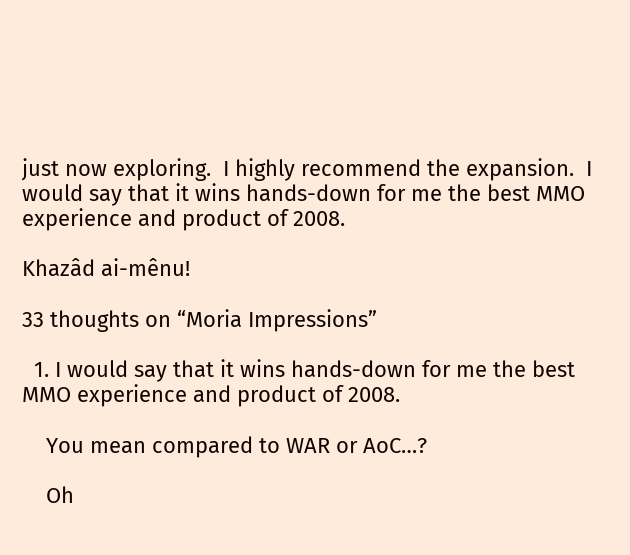just now exploring.  I highly recommend the expansion.  I would say that it wins hands-down for me the best MMO experience and product of 2008.

Khazâd ai-mênu!

33 thoughts on “Moria Impressions”

  1. I would say that it wins hands-down for me the best MMO experience and product of 2008.

    You mean compared to WAR or AoC…?

    Oh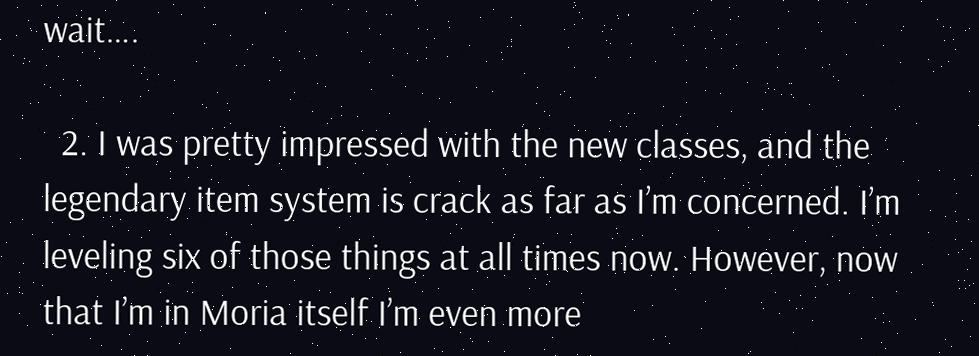wait….

  2. I was pretty impressed with the new classes, and the legendary item system is crack as far as I’m concerned. I’m leveling six of those things at all times now. However, now that I’m in Moria itself I’m even more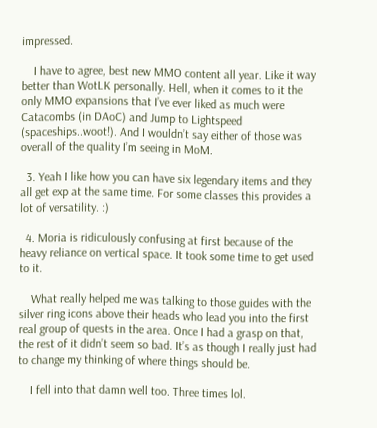impressed.

    I have to agree, best new MMO content all year. Like it way better than WotLK personally. Hell, when it comes to it the only MMO expansions that I’ve ever liked as much were Catacombs (in DAoC) and Jump to Lightspeed (spaceships..woot!). And I wouldn’t say either of those was overall of the quality I’m seeing in MoM.

  3. Yeah I like how you can have six legendary items and they all get exp at the same time. For some classes this provides a lot of versatility. :)

  4. Moria is ridiculously confusing at first because of the heavy reliance on vertical space. It took some time to get used to it.

    What really helped me was talking to those guides with the silver ring icons above their heads who lead you into the first real group of quests in the area. Once I had a grasp on that, the rest of it didn’t seem so bad. It’s as though I really just had to change my thinking of where things should be.

    I fell into that damn well too. Three times lol.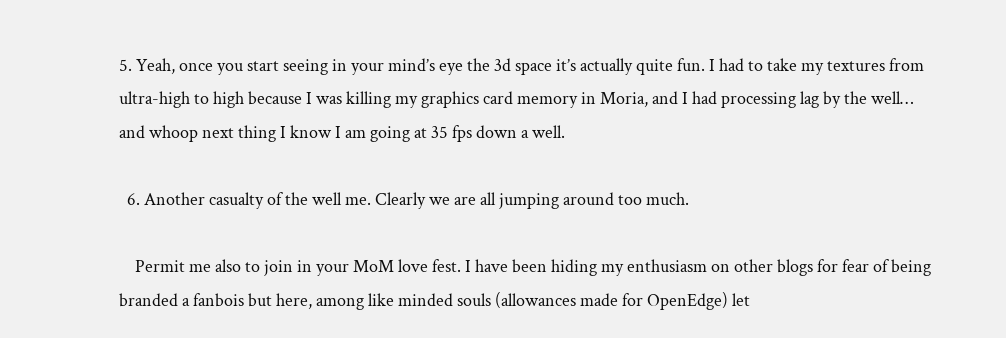5. Yeah, once you start seeing in your mind’s eye the 3d space it’s actually quite fun. I had to take my textures from ultra-high to high because I was killing my graphics card memory in Moria, and I had processing lag by the well… and whoop next thing I know I am going at 35 fps down a well.

  6. Another casualty of the well me. Clearly we are all jumping around too much.

    Permit me also to join in your MoM love fest. I have been hiding my enthusiasm on other blogs for fear of being branded a fanbois but here, among like minded souls (allowances made for OpenEdge) let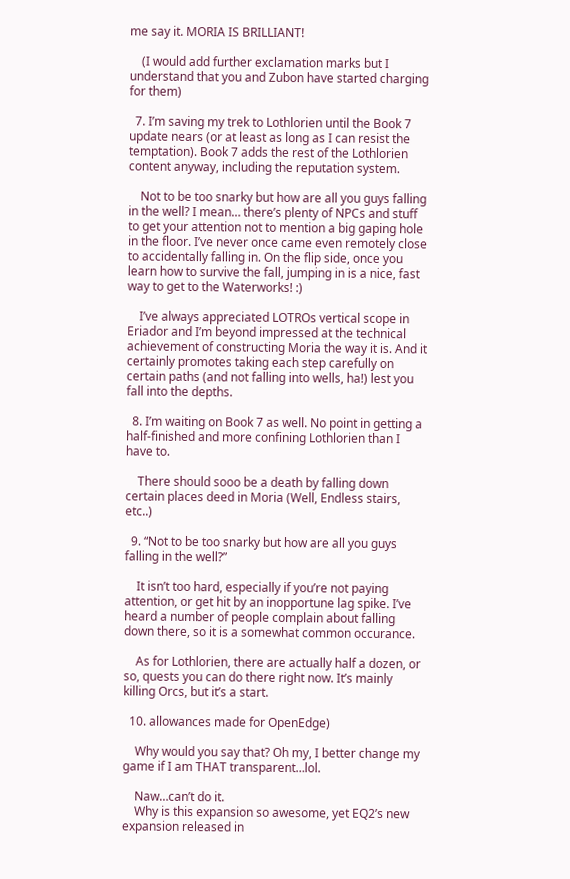me say it. MORIA IS BRILLIANT!

    (I would add further exclamation marks but I understand that you and Zubon have started charging for them)

  7. I’m saving my trek to Lothlorien until the Book 7 update nears (or at least as long as I can resist the temptation). Book 7 adds the rest of the Lothlorien content anyway, including the reputation system.

    Not to be too snarky but how are all you guys falling in the well? I mean… there’s plenty of NPCs and stuff to get your attention not to mention a big gaping hole in the floor. I’ve never once came even remotely close to accidentally falling in. On the flip side, once you learn how to survive the fall, jumping in is a nice, fast way to get to the Waterworks! :)

    I’ve always appreciated LOTROs vertical scope in Eriador and I’m beyond impressed at the technical achievement of constructing Moria the way it is. And it certainly promotes taking each step carefully on certain paths (and not falling into wells, ha!) lest you fall into the depths.

  8. I’m waiting on Book 7 as well. No point in getting a half-finished and more confining Lothlorien than I have to.

    There should sooo be a death by falling down certain places deed in Moria (Well, Endless stairs, etc..)

  9. “Not to be too snarky but how are all you guys falling in the well?”

    It isn’t too hard, especially if you’re not paying attention, or get hit by an inopportune lag spike. I’ve heard a number of people complain about falling down there, so it is a somewhat common occurance.

    As for Lothlorien, there are actually half a dozen, or so, quests you can do there right now. It’s mainly killing Orcs, but it’s a start.

  10. allowances made for OpenEdge)

    Why would you say that? Oh my, I better change my game if I am THAT transparent…lol.

    Naw…can’t do it.
    Why is this expansion so awesome, yet EQ2’s new expansion released in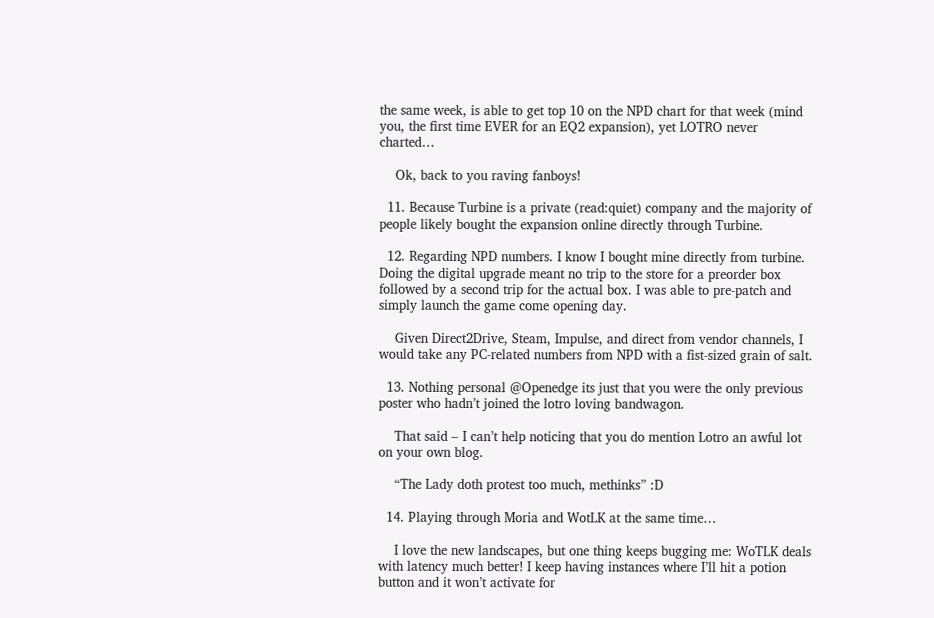the same week, is able to get top 10 on the NPD chart for that week (mind you, the first time EVER for an EQ2 expansion), yet LOTRO never charted…

    Ok, back to you raving fanboys!

  11. Because Turbine is a private (read:quiet) company and the majority of people likely bought the expansion online directly through Turbine.

  12. Regarding NPD numbers. I know I bought mine directly from turbine. Doing the digital upgrade meant no trip to the store for a preorder box followed by a second trip for the actual box. I was able to pre-patch and simply launch the game come opening day.

    Given Direct2Drive, Steam, Impulse, and direct from vendor channels, I would take any PC-related numbers from NPD with a fist-sized grain of salt.

  13. Nothing personal @Openedge its just that you were the only previous poster who hadn’t joined the lotro loving bandwagon.

    That said – I can’t help noticing that you do mention Lotro an awful lot on your own blog.

    “The Lady doth protest too much, methinks” :D

  14. Playing through Moria and WotLK at the same time…

    I love the new landscapes, but one thing keeps bugging me: WoTLK deals with latency much better! I keep having instances where I’ll hit a potion button and it won’t activate for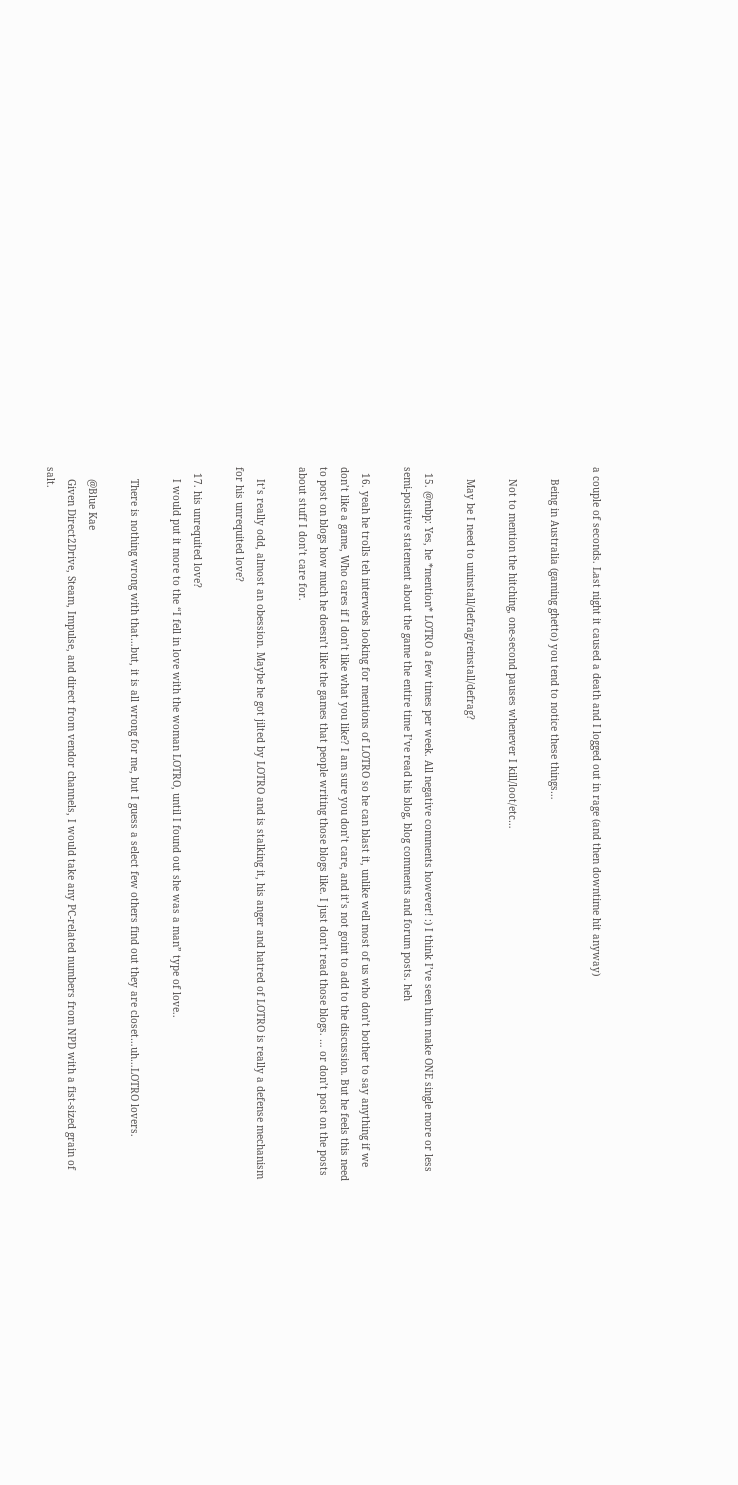a couple of seconds. Last night it caused a death and I logged out in rage (and then downtime hit anyway)

    Being in Australia (gaming ghetto) you tend to notice these things…

    Not to mention the hitching, one-second pauses whenever I kill/loot/etc…

    May be I need to uninstall/defrag/reinstall/defrag?

  15. @mbp: Yes, he *mention* LOTRO a few times per week. All negative comments however! :) I think I’ve seen him make ONE single more or less semi-positive statement about the game the entire time I’ve read his blog, blog comments and forum posts. heh

  16. yeah he trolls teh interwebs looking for mentions of LOTRO so he can blast it, unlike well most of us who don’t bother to say anything if we don’t like a game, Who cares if I don’t like what you like? I am sure you don’t care, and it’s not goint to add to the discussion. But he feels this need to post on blogs how much he doesn’t like the games that people writing those blogs like. I just don’t read those blogs. … or don’t post on the posts about stuff I don’t care for.

    It’s really odd, almost an obession. Maybe he got jilted by LOTRO and is stalking it, his anger and hatred of LOTRO is really a defense mechanism for his unrequited love?

  17. his unrequited love?
    I would put it more to the “I fell in love with the woman LOTRO, until I found out she was a man” type of love..

    There is nothing wrong with that…but, it is all wrong for me, but I guess a select few others find out they are closet…uh…LOTRO lovers.

    @Blue Kae
    Given Direct2Drive, Steam, Impulse, and direct from vendor channels, I would take any PC-related numbers from NPD with a fist-sized grain of salt.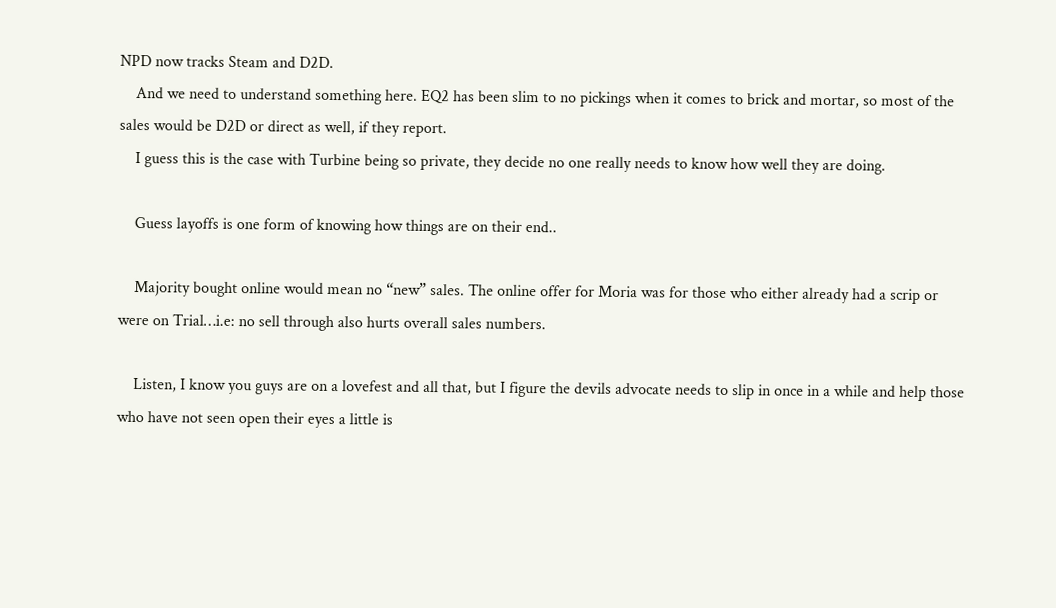NPD now tracks Steam and D2D.
    And we need to understand something here. EQ2 has been slim to no pickings when it comes to brick and mortar, so most of the sales would be D2D or direct as well, if they report.
    I guess this is the case with Turbine being so private, they decide no one really needs to know how well they are doing.

    Guess layoffs is one form of knowing how things are on their end..

    Majority bought online would mean no “new” sales. The online offer for Moria was for those who either already had a scrip or were on Trial…i.e: no sell through also hurts overall sales numbers.

    Listen, I know you guys are on a lovefest and all that, but I figure the devils advocate needs to slip in once in a while and help those who have not seen open their eyes a little is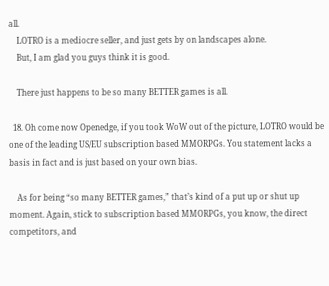all.
    LOTRO is a mediocre seller, and just gets by on landscapes alone.
    But, I am glad you guys think it is good.

    There just happens to be so many BETTER games is all.

  18. Oh come now Openedge, if you took WoW out of the picture, LOTRO would be one of the leading US/EU subscription based MMORPGs. You statement lacks a basis in fact and is just based on your own bias.

    As for being “so many BETTER games,” that’s kind of a put up or shut up moment. Again, stick to subscription based MMORPGs, you know, the direct competitors, and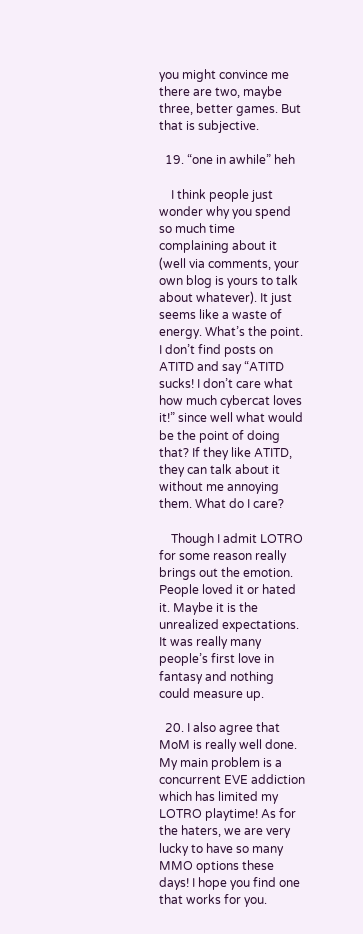you might convince me there are two, maybe three, better games. But that is subjective.

  19. “one in awhile” heh

    I think people just wonder why you spend so much time complaining about it (well via comments, your own blog is yours to talk about whatever). It just seems like a waste of energy. What’s the point. I don’t find posts on ATITD and say “ATITD sucks! I don’t care what how much cybercat loves it!” since well what would be the point of doing that? If they like ATITD, they can talk about it without me annoying them. What do I care?

    Though I admit LOTRO for some reason really brings out the emotion. People loved it or hated it. Maybe it is the unrealized expectations. It was really many people’s first love in fantasy and nothing could measure up.

  20. I also agree that MoM is really well done. My main problem is a concurrent EVE addiction which has limited my LOTRO playtime! As for the haters, we are very lucky to have so many MMO options these days! I hope you find one that works for you.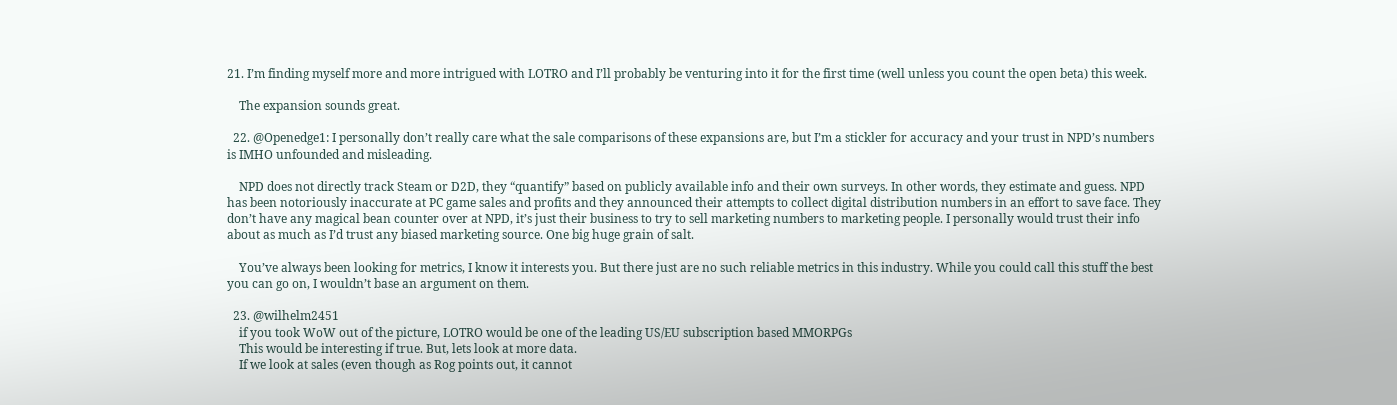21. I’m finding myself more and more intrigued with LOTRO and I’ll probably be venturing into it for the first time (well unless you count the open beta) this week.

    The expansion sounds great.

  22. @Openedge1: I personally don’t really care what the sale comparisons of these expansions are, but I’m a stickler for accuracy and your trust in NPD’s numbers is IMHO unfounded and misleading.

    NPD does not directly track Steam or D2D, they “quantify” based on publicly available info and their own surveys. In other words, they estimate and guess. NPD has been notoriously inaccurate at PC game sales and profits and they announced their attempts to collect digital distribution numbers in an effort to save face. They don’t have any magical bean counter over at NPD, it’s just their business to try to sell marketing numbers to marketing people. I personally would trust their info about as much as I’d trust any biased marketing source. One big huge grain of salt.

    You’ve always been looking for metrics, I know it interests you. But there just are no such reliable metrics in this industry. While you could call this stuff the best you can go on, I wouldn’t base an argument on them.

  23. @wilhelm2451
    if you took WoW out of the picture, LOTRO would be one of the leading US/EU subscription based MMORPGs
    This would be interesting if true. But, lets look at more data.
    If we look at sales (even though as Rog points out, it cannot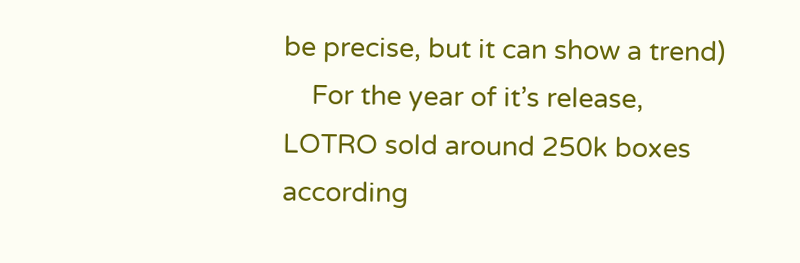be precise, but it can show a trend)
    For the year of it’s release, LOTRO sold around 250k boxes according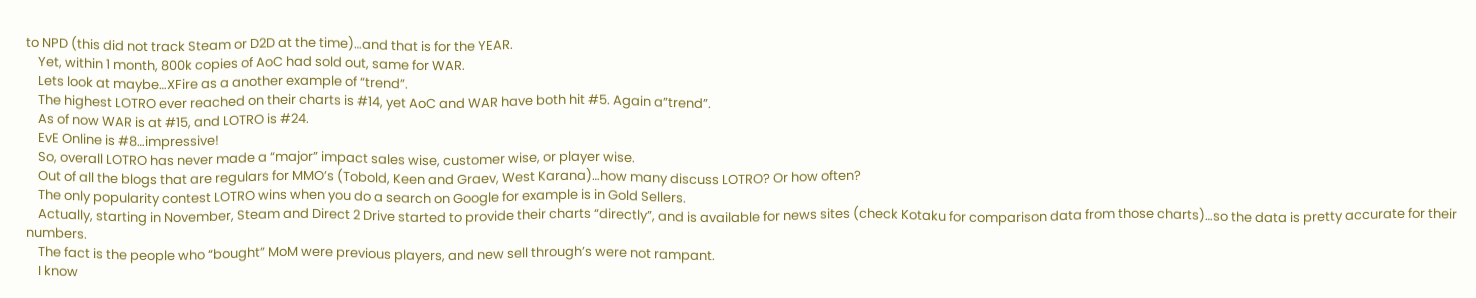to NPD (this did not track Steam or D2D at the time)…and that is for the YEAR.
    Yet, within 1 month, 800k copies of AoC had sold out, same for WAR.
    Lets look at maybe…XFire as a another example of “trend”.
    The highest LOTRO ever reached on their charts is #14, yet AoC and WAR have both hit #5. Again a”trend”.
    As of now WAR is at #15, and LOTRO is #24.
    EvE Online is #8…impressive!
    So, overall LOTRO has never made a “major” impact sales wise, customer wise, or player wise.
    Out of all the blogs that are regulars for MMO’s (Tobold, Keen and Graev, West Karana)…how many discuss LOTRO? Or how often?
    The only popularity contest LOTRO wins when you do a search on Google for example is in Gold Sellers.
    Actually, starting in November, Steam and Direct 2 Drive started to provide their charts “directly”, and is available for news sites (check Kotaku for comparison data from those charts)…so the data is pretty accurate for their numbers.
    The fact is the people who “bought” MoM were previous players, and new sell through’s were not rampant.
    I know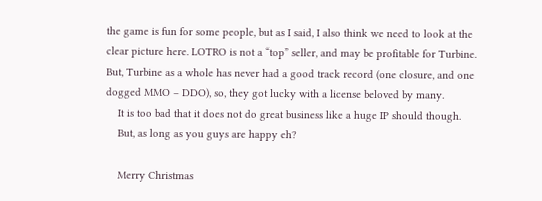the game is fun for some people, but as I said, I also think we need to look at the clear picture here. LOTRO is not a “top” seller, and may be profitable for Turbine. But, Turbine as a whole has never had a good track record (one closure, and one dogged MMO – DDO), so, they got lucky with a license beloved by many.
    It is too bad that it does not do great business like a huge IP should though.
    But, as long as you guys are happy eh?

    Merry Christmas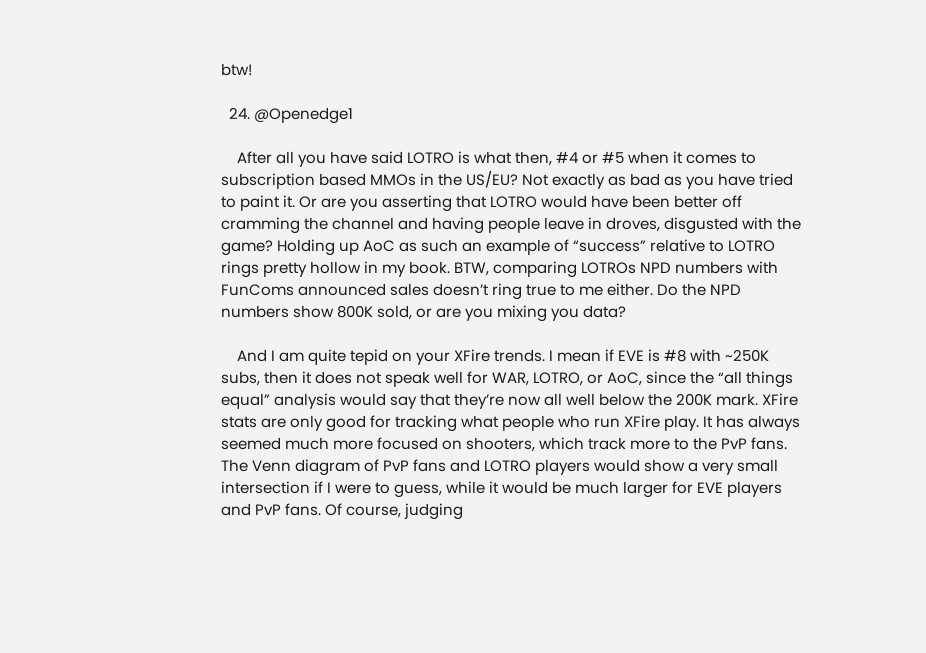btw!

  24. @Openedge1

    After all you have said LOTRO is what then, #4 or #5 when it comes to subscription based MMOs in the US/EU? Not exactly as bad as you have tried to paint it. Or are you asserting that LOTRO would have been better off cramming the channel and having people leave in droves, disgusted with the game? Holding up AoC as such an example of “success” relative to LOTRO rings pretty hollow in my book. BTW, comparing LOTROs NPD numbers with FunComs announced sales doesn’t ring true to me either. Do the NPD numbers show 800K sold, or are you mixing you data?

    And I am quite tepid on your XFire trends. I mean if EVE is #8 with ~250K subs, then it does not speak well for WAR, LOTRO, or AoC, since the “all things equal” analysis would say that they’re now all well below the 200K mark. XFire stats are only good for tracking what people who run XFire play. It has always seemed much more focused on shooters, which track more to the PvP fans. The Venn diagram of PvP fans and LOTRO players would show a very small intersection if I were to guess, while it would be much larger for EVE players and PvP fans. Of course, judging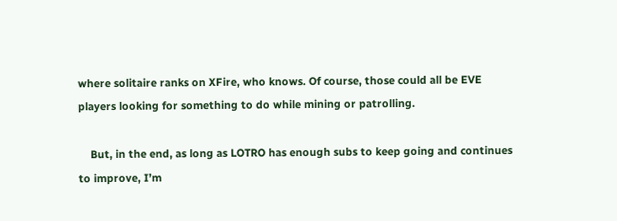where solitaire ranks on XFire, who knows. Of course, those could all be EVE players looking for something to do while mining or patrolling.

    But, in the end, as long as LOTRO has enough subs to keep going and continues to improve, I’m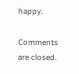happy.

Comments are closed.